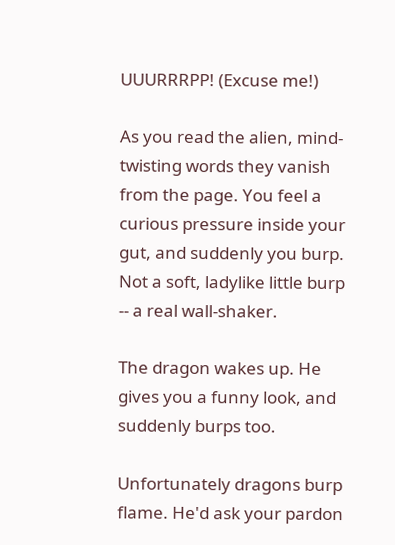UUURRRPP! (Excuse me!)

As you read the alien, mind-twisting words they vanish from the page. You feel a curious pressure inside your gut, and suddenly you burp. Not a soft, ladylike little burp -- a real wall-shaker.

The dragon wakes up. He gives you a funny look, and suddenly burps too.

Unfortunately dragons burp flame. He'd ask your pardon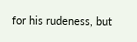for his rudeness, but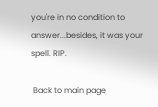you're in no condition to answer...besides, it was your spell. RIP.

 Back to main page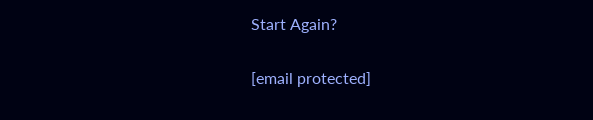Start Again?

[email protected]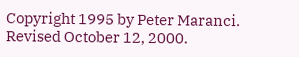Copyright 1995 by Peter Maranci. Revised October 12, 2000.